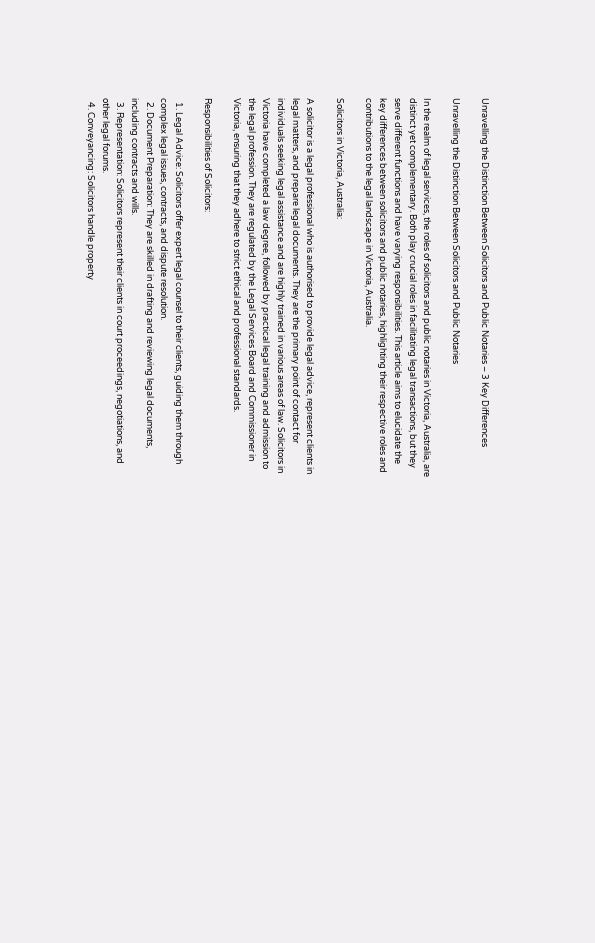Unravelling the Distinction Between Solicitors and Public Notaries – 3 Key Differences

Unravelling the Distinction Between Solicitors and Public Notaries

In the realm of legal services, the roles of solicitors and public notaries in Victoria, Australia, are distinct yet complementary. Both play crucial roles in facilitating legal transactions, but they serve different functions and have varying responsibilities. This article aims to elucidate the key differences between solicitors and public notaries, highlighting their respective roles and contributions to the legal landscape in Victoria, Australia.

Solicitors in Victoria, Australia:

A solicitor is a legal professional who is authorised to provide legal advice, represent clients in legal matters, and prepare legal documents. They are the primary point of contact for individuals seeking legal assistance and are highly trained in various areas of law. Solicitors in Victoria have completed a law degree, followed by practical legal training and admission to the legal profession. They are regulated by the Legal Services Board and Commissioner in Victoria, ensuring that they adhere to strict ethical and professional standards.

Responsibilities of Solicitors:

  1. Legal Advice: Solicitors offer expert legal counsel to their clients, guiding them through complex legal issues, contracts, and dispute resolution.
  2. Document Preparation: They are skilled in drafting and reviewing legal documents, including contracts and wills.
  3. Representation: Solicitors represent their clients in court proceedings, negotiations, and other legal forums.
  4. Conveyancing: Solicitors handle property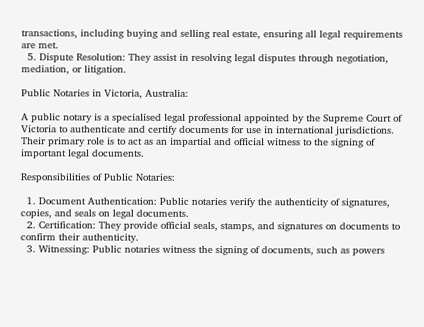transactions, including buying and selling real estate, ensuring all legal requirements are met.
  5. Dispute Resolution: They assist in resolving legal disputes through negotiation, mediation, or litigation.

Public Notaries in Victoria, Australia:

A public notary is a specialised legal professional appointed by the Supreme Court of Victoria to authenticate and certify documents for use in international jurisdictions. Their primary role is to act as an impartial and official witness to the signing of important legal documents.

Responsibilities of Public Notaries:

  1. Document Authentication: Public notaries verify the authenticity of signatures, copies, and seals on legal documents.
  2. Certification: They provide official seals, stamps, and signatures on documents to confirm their authenticity.
  3. Witnessing: Public notaries witness the signing of documents, such as powers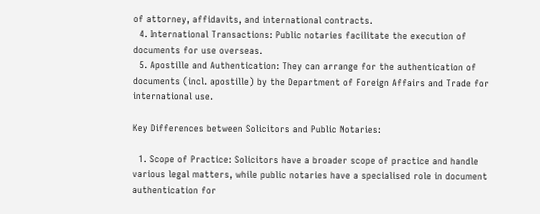of attorney, affidavits, and international contracts.
  4. International Transactions: Public notaries facilitate the execution of documents for use overseas.
  5. Apostille and Authentication: They can arrange for the authentication of documents (incl. apostille) by the Department of Foreign Affairs and Trade for international use.

Key Differences between Solicitors and Public Notaries:

  1. Scope of Practice: Solicitors have a broader scope of practice and handle various legal matters, while public notaries have a specialised role in document authentication for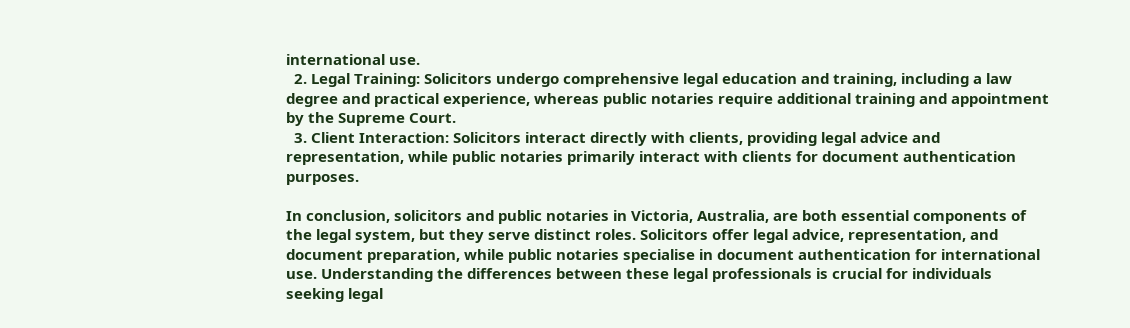international use.
  2. Legal Training: Solicitors undergo comprehensive legal education and training, including a law degree and practical experience, whereas public notaries require additional training and appointment by the Supreme Court.
  3. Client Interaction: Solicitors interact directly with clients, providing legal advice and representation, while public notaries primarily interact with clients for document authentication purposes.

In conclusion, solicitors and public notaries in Victoria, Australia, are both essential components of the legal system, but they serve distinct roles. Solicitors offer legal advice, representation, and document preparation, while public notaries specialise in document authentication for international use. Understanding the differences between these legal professionals is crucial for individuals seeking legal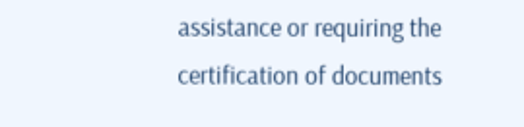assistance or requiring the certification of documents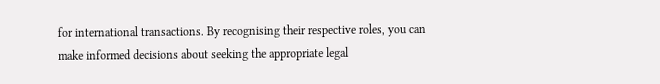for international transactions. By recognising their respective roles, you can make informed decisions about seeking the appropriate legal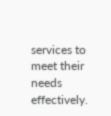services to meet their needs effectively.